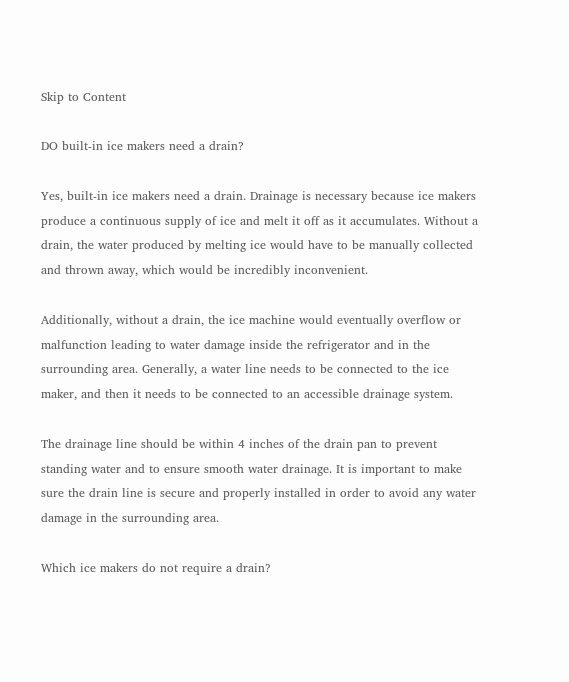Skip to Content

DO built-in ice makers need a drain?

Yes, built-in ice makers need a drain. Drainage is necessary because ice makers produce a continuous supply of ice and melt it off as it accumulates. Without a drain, the water produced by melting ice would have to be manually collected and thrown away, which would be incredibly inconvenient.

Additionally, without a drain, the ice machine would eventually overflow or malfunction leading to water damage inside the refrigerator and in the surrounding area. Generally, a water line needs to be connected to the ice maker, and then it needs to be connected to an accessible drainage system.

The drainage line should be within 4 inches of the drain pan to prevent standing water and to ensure smooth water drainage. It is important to make sure the drain line is secure and properly installed in order to avoid any water damage in the surrounding area.

Which ice makers do not require a drain?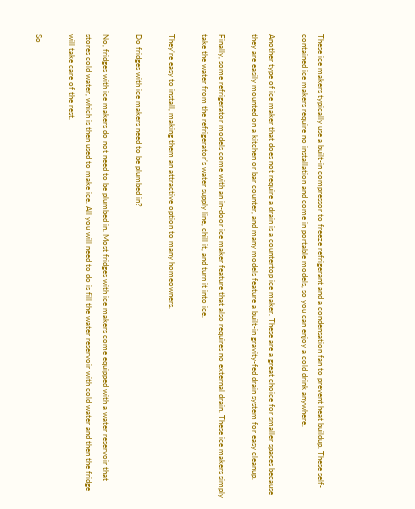These ice makers typically use a built-in compressor to freeze refrigerant and a condensation fan to prevent heat buildup. These self-contained ice makers require no installation and come in portable models, so you can enjoy a cold drink anywhere.

Another type of ice maker that does not require a drain is a countertop ice maker. These are a great choice for smaller spaces because they are easily mounted on a kitchen or bar counter, and many models feature a built-in gravity-fed drain system for easy cleanup.

Finally, some refrigerator models come with an in-door ice maker feature that also requires no external drain. These ice makers simply take the water from the refrigerator’s water supply line, chill it, and turn it into ice.

They’re easy to install, making them an attractive option to many homeowners.

Do fridges with ice makers need to be plumbed in?

No, fridges with ice makers do not need to be plumbed in. Most fridges with ice makers come equipped with a water reservoir that stores cold water, which is then used to make ice. All you will need to do is fill the water reservoir with cold water and then the fridge will take care of the rest.

So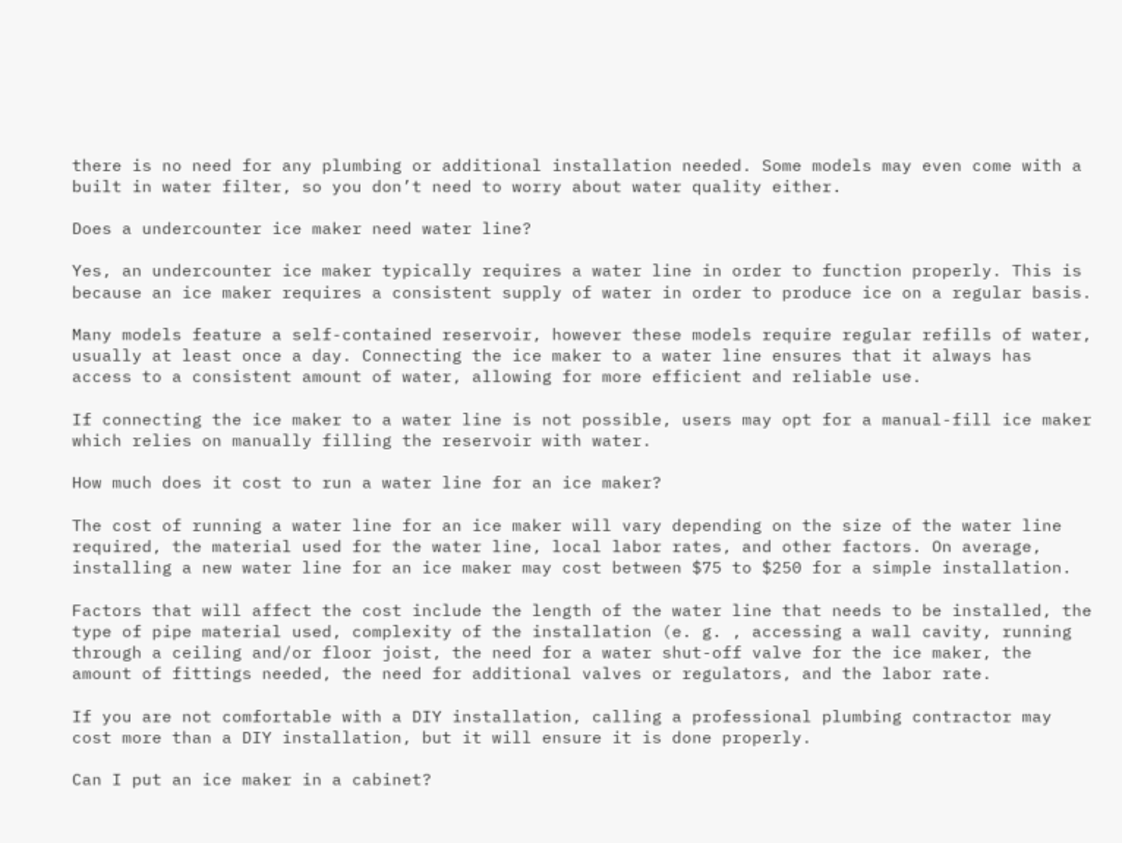there is no need for any plumbing or additional installation needed. Some models may even come with a built in water filter, so you don’t need to worry about water quality either.

Does a undercounter ice maker need water line?

Yes, an undercounter ice maker typically requires a water line in order to function properly. This is because an ice maker requires a consistent supply of water in order to produce ice on a regular basis.

Many models feature a self-contained reservoir, however these models require regular refills of water, usually at least once a day. Connecting the ice maker to a water line ensures that it always has access to a consistent amount of water, allowing for more efficient and reliable use.

If connecting the ice maker to a water line is not possible, users may opt for a manual-fill ice maker which relies on manually filling the reservoir with water.

How much does it cost to run a water line for an ice maker?

The cost of running a water line for an ice maker will vary depending on the size of the water line required, the material used for the water line, local labor rates, and other factors. On average, installing a new water line for an ice maker may cost between $75 to $250 for a simple installation.

Factors that will affect the cost include the length of the water line that needs to be installed, the type of pipe material used, complexity of the installation (e. g. , accessing a wall cavity, running through a ceiling and/or floor joist, the need for a water shut-off valve for the ice maker, the amount of fittings needed, the need for additional valves or regulators, and the labor rate.

If you are not comfortable with a DIY installation, calling a professional plumbing contractor may cost more than a DIY installation, but it will ensure it is done properly.

Can I put an ice maker in a cabinet?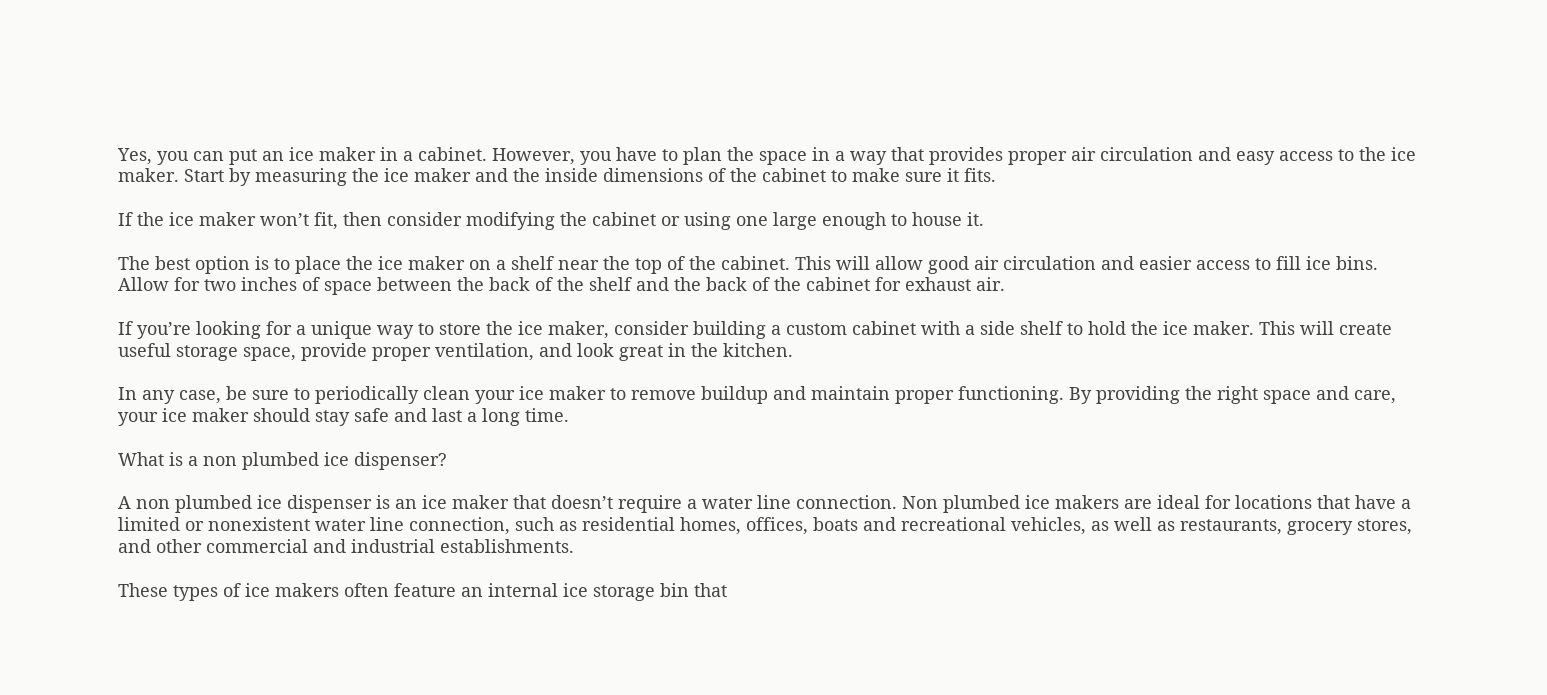Yes, you can put an ice maker in a cabinet. However, you have to plan the space in a way that provides proper air circulation and easy access to the ice maker. Start by measuring the ice maker and the inside dimensions of the cabinet to make sure it fits.

If the ice maker won’t fit, then consider modifying the cabinet or using one large enough to house it.

The best option is to place the ice maker on a shelf near the top of the cabinet. This will allow good air circulation and easier access to fill ice bins. Allow for two inches of space between the back of the shelf and the back of the cabinet for exhaust air.

If you’re looking for a unique way to store the ice maker, consider building a custom cabinet with a side shelf to hold the ice maker. This will create useful storage space, provide proper ventilation, and look great in the kitchen.

In any case, be sure to periodically clean your ice maker to remove buildup and maintain proper functioning. By providing the right space and care, your ice maker should stay safe and last a long time.

What is a non plumbed ice dispenser?

A non plumbed ice dispenser is an ice maker that doesn’t require a water line connection. Non plumbed ice makers are ideal for locations that have a limited or nonexistent water line connection, such as residential homes, offices, boats and recreational vehicles, as well as restaurants, grocery stores, and other commercial and industrial establishments.

These types of ice makers often feature an internal ice storage bin that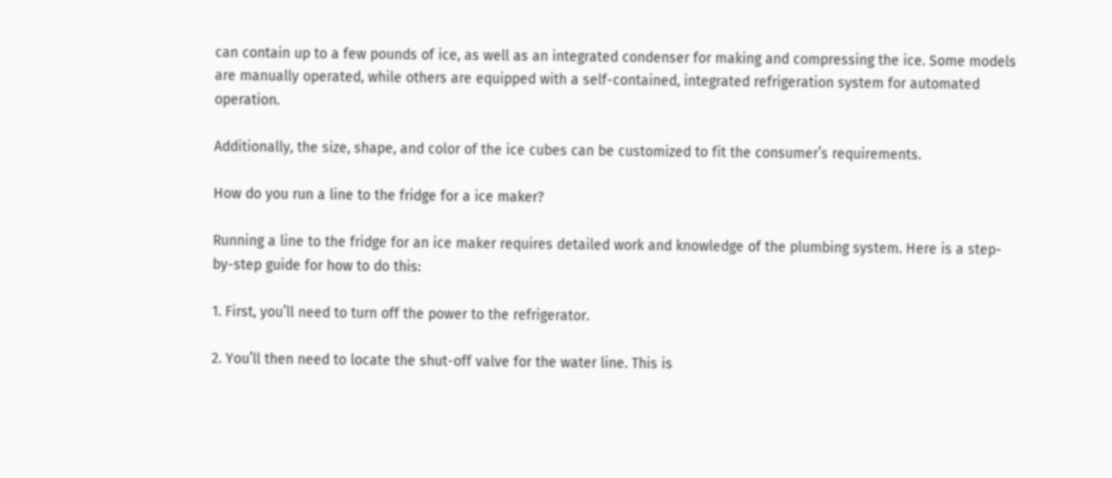can contain up to a few pounds of ice, as well as an integrated condenser for making and compressing the ice. Some models are manually operated, while others are equipped with a self-contained, integrated refrigeration system for automated operation.

Additionally, the size, shape, and color of the ice cubes can be customized to fit the consumer’s requirements.

How do you run a line to the fridge for a ice maker?

Running a line to the fridge for an ice maker requires detailed work and knowledge of the plumbing system. Here is a step-by-step guide for how to do this:

1. First, you’ll need to turn off the power to the refrigerator.

2. You’ll then need to locate the shut-off valve for the water line. This is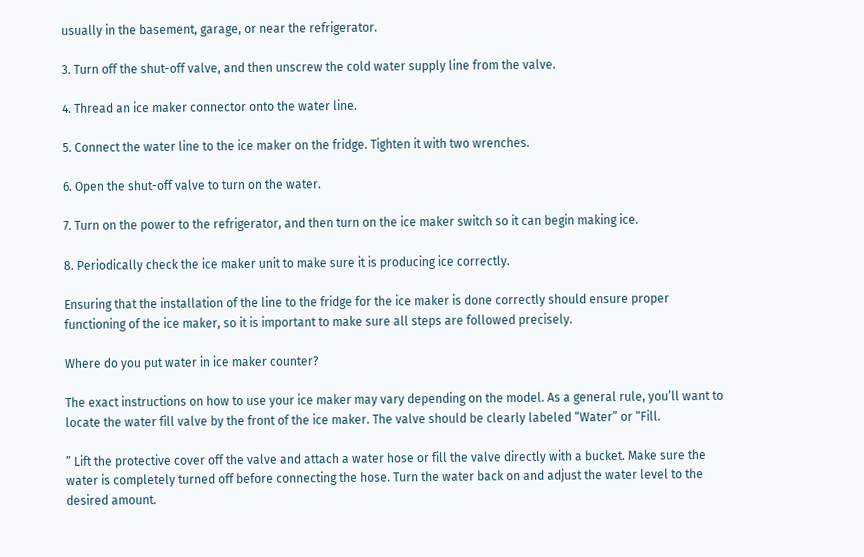usually in the basement, garage, or near the refrigerator.

3. Turn off the shut-off valve, and then unscrew the cold water supply line from the valve.

4. Thread an ice maker connector onto the water line.

5. Connect the water line to the ice maker on the fridge. Tighten it with two wrenches.

6. Open the shut-off valve to turn on the water.

7. Turn on the power to the refrigerator, and then turn on the ice maker switch so it can begin making ice.

8. Periodically check the ice maker unit to make sure it is producing ice correctly.

Ensuring that the installation of the line to the fridge for the ice maker is done correctly should ensure proper functioning of the ice maker, so it is important to make sure all steps are followed precisely.

Where do you put water in ice maker counter?

The exact instructions on how to use your ice maker may vary depending on the model. As a general rule, you’ll want to locate the water fill valve by the front of the ice maker. The valve should be clearly labeled “Water” or “Fill.

” Lift the protective cover off the valve and attach a water hose or fill the valve directly with a bucket. Make sure the water is completely turned off before connecting the hose. Turn the water back on and adjust the water level to the desired amount.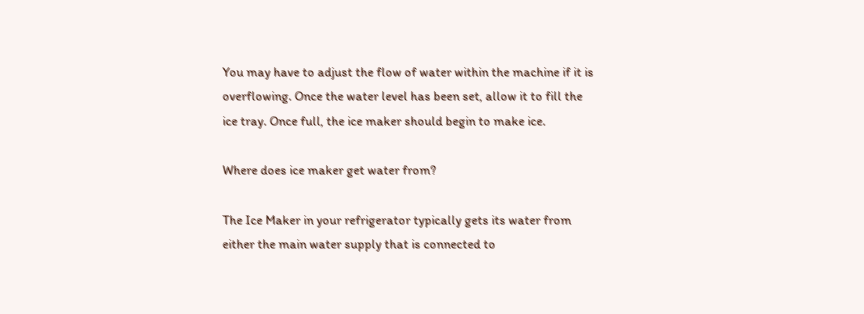You may have to adjust the flow of water within the machine if it is overflowing. Once the water level has been set, allow it to fill the ice tray. Once full, the ice maker should begin to make ice.

Where does ice maker get water from?

The Ice Maker in your refrigerator typically gets its water from either the main water supply that is connected to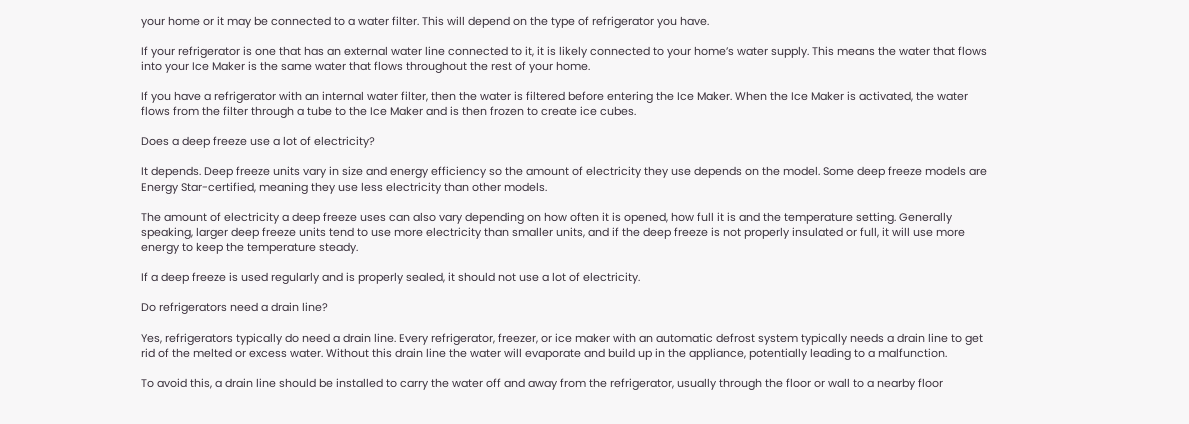your home or it may be connected to a water filter. This will depend on the type of refrigerator you have.

If your refrigerator is one that has an external water line connected to it, it is likely connected to your home’s water supply. This means the water that flows into your Ice Maker is the same water that flows throughout the rest of your home.

If you have a refrigerator with an internal water filter, then the water is filtered before entering the Ice Maker. When the Ice Maker is activated, the water flows from the filter through a tube to the Ice Maker and is then frozen to create ice cubes.

Does a deep freeze use a lot of electricity?

It depends. Deep freeze units vary in size and energy efficiency so the amount of electricity they use depends on the model. Some deep freeze models are Energy Star-certified, meaning they use less electricity than other models.

The amount of electricity a deep freeze uses can also vary depending on how often it is opened, how full it is and the temperature setting. Generally speaking, larger deep freeze units tend to use more electricity than smaller units, and if the deep freeze is not properly insulated or full, it will use more energy to keep the temperature steady.

If a deep freeze is used regularly and is properly sealed, it should not use a lot of electricity.

Do refrigerators need a drain line?

Yes, refrigerators typically do need a drain line. Every refrigerator, freezer, or ice maker with an automatic defrost system typically needs a drain line to get rid of the melted or excess water. Without this drain line the water will evaporate and build up in the appliance, potentially leading to a malfunction.

To avoid this, a drain line should be installed to carry the water off and away from the refrigerator, usually through the floor or wall to a nearby floor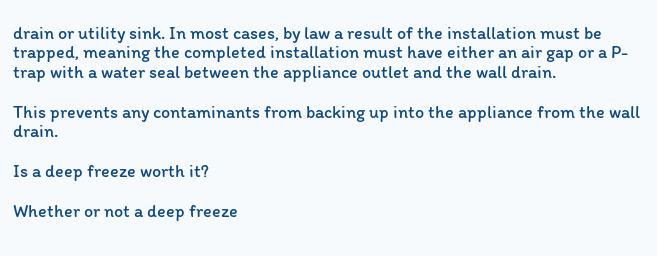drain or utility sink. In most cases, by law a result of the installation must be trapped, meaning the completed installation must have either an air gap or a P-trap with a water seal between the appliance outlet and the wall drain.

This prevents any contaminants from backing up into the appliance from the wall drain.

Is a deep freeze worth it?

Whether or not a deep freeze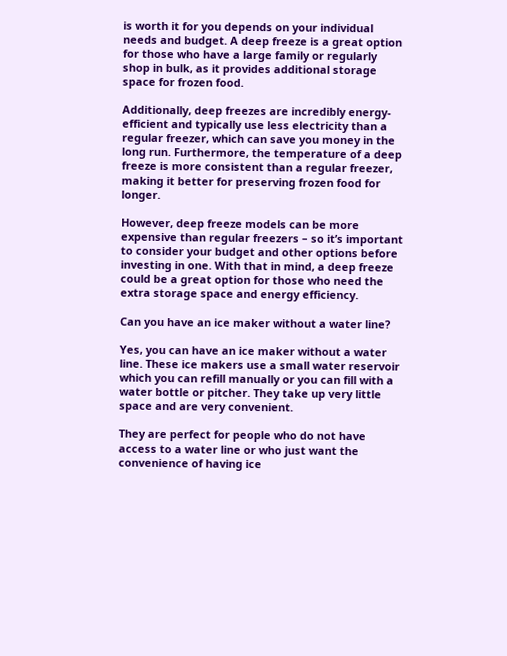is worth it for you depends on your individual needs and budget. A deep freeze is a great option for those who have a large family or regularly shop in bulk, as it provides additional storage space for frozen food.

Additionally, deep freezes are incredibly energy-efficient and typically use less electricity than a regular freezer, which can save you money in the long run. Furthermore, the temperature of a deep freeze is more consistent than a regular freezer, making it better for preserving frozen food for longer.

However, deep freeze models can be more expensive than regular freezers – so it’s important to consider your budget and other options before investing in one. With that in mind, a deep freeze could be a great option for those who need the extra storage space and energy efficiency.

Can you have an ice maker without a water line?

Yes, you can have an ice maker without a water line. These ice makers use a small water reservoir which you can refill manually or you can fill with a water bottle or pitcher. They take up very little space and are very convenient.

They are perfect for people who do not have access to a water line or who just want the convenience of having ice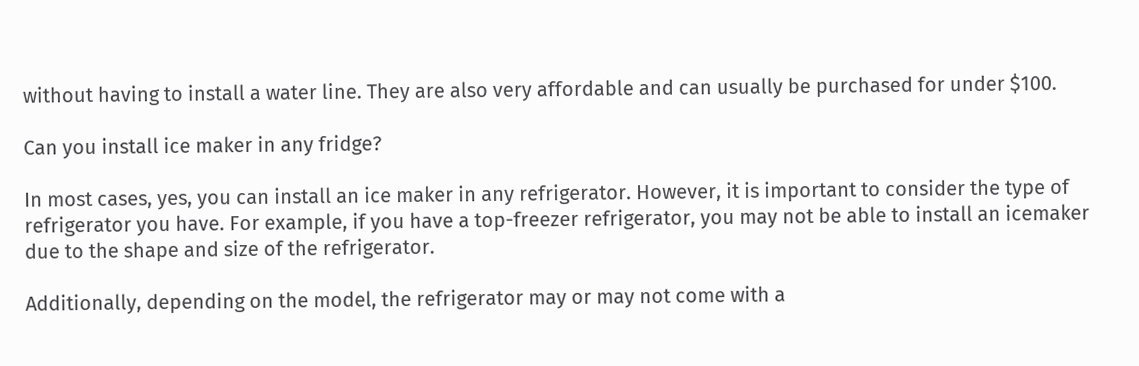without having to install a water line. They are also very affordable and can usually be purchased for under $100.

Can you install ice maker in any fridge?

In most cases, yes, you can install an ice maker in any refrigerator. However, it is important to consider the type of refrigerator you have. For example, if you have a top-freezer refrigerator, you may not be able to install an icemaker due to the shape and size of the refrigerator.

Additionally, depending on the model, the refrigerator may or may not come with a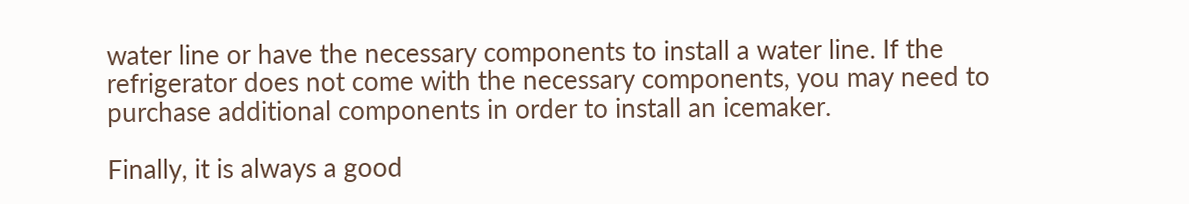water line or have the necessary components to install a water line. If the refrigerator does not come with the necessary components, you may need to purchase additional components in order to install an icemaker.

Finally, it is always a good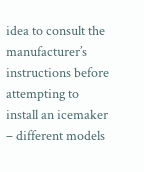idea to consult the manufacturer’s instructions before attempting to install an icemaker – different models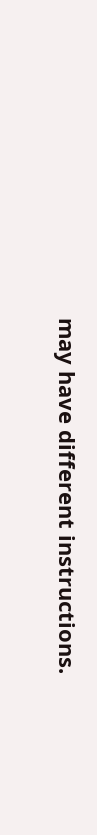may have different instructions.